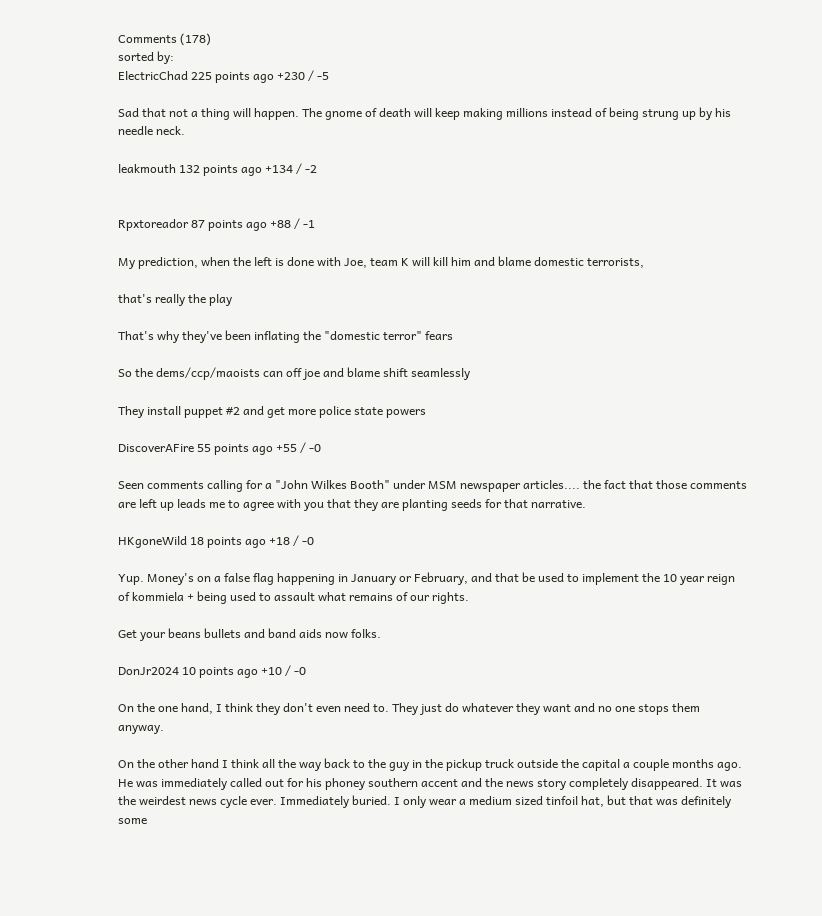Comments (178)
sorted by:
ElectricChad 225 points ago +230 / -5

Sad that not a thing will happen. The gnome of death will keep making millions instead of being strung up by his needle neck.

leakmouth 132 points ago +134 / -2


Rpxtoreador 87 points ago +88 / -1

My prediction, when the left is done with Joe, team K will kill him and blame domestic terrorists,

that's really the play

That's why they've been inflating the "domestic terror" fears

So the dems/ccp/maoists can off joe and blame shift seamlessly

They install puppet #2 and get more police state powers

DiscoverAFire 55 points ago +55 / -0

Seen comments calling for a "John Wilkes Booth" under MSM newspaper articles.... the fact that those comments are left up leads me to agree with you that they are planting seeds for that narrative.

HKgoneWild 18 points ago +18 / -0

Yup. Money's on a false flag happening in January or February, and that be used to implement the 10 year reign of kommiela + being used to assault what remains of our rights.

Get your beans bullets and band aids now folks.

DonJr2024 10 points ago +10 / -0

On the one hand, I think they don't even need to. They just do whatever they want and no one stops them anyway.

On the other hand I think all the way back to the guy in the pickup truck outside the capital a couple months ago. He was immediately called out for his phoney southern accent and the news story completely disappeared. It was the weirdest news cycle ever. Immediately buried. I only wear a medium sized tinfoil hat, but that was definitely some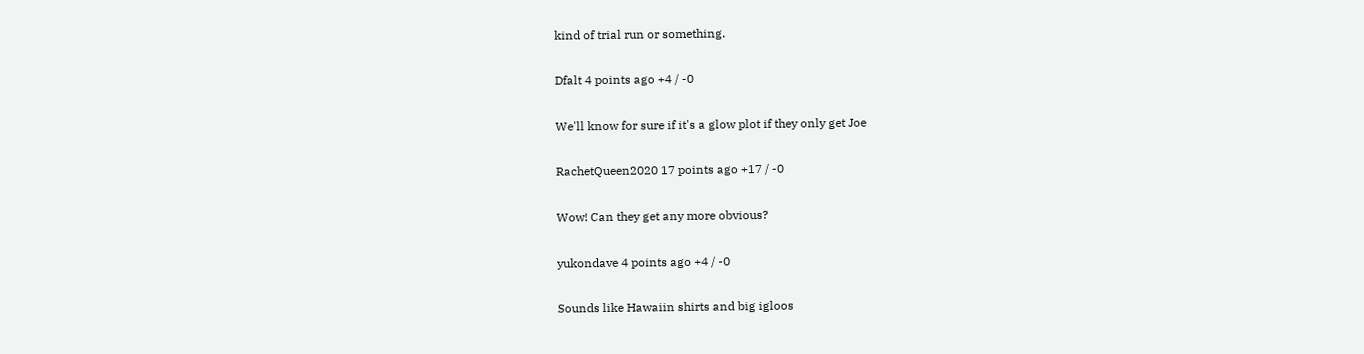kind of trial run or something.

Dfalt 4 points ago +4 / -0

We'll know for sure if it's a glow plot if they only get Joe

RachetQueen2020 17 points ago +17 / -0

Wow! Can they get any more obvious?

yukondave 4 points ago +4 / -0

Sounds like Hawaiin shirts and big igloos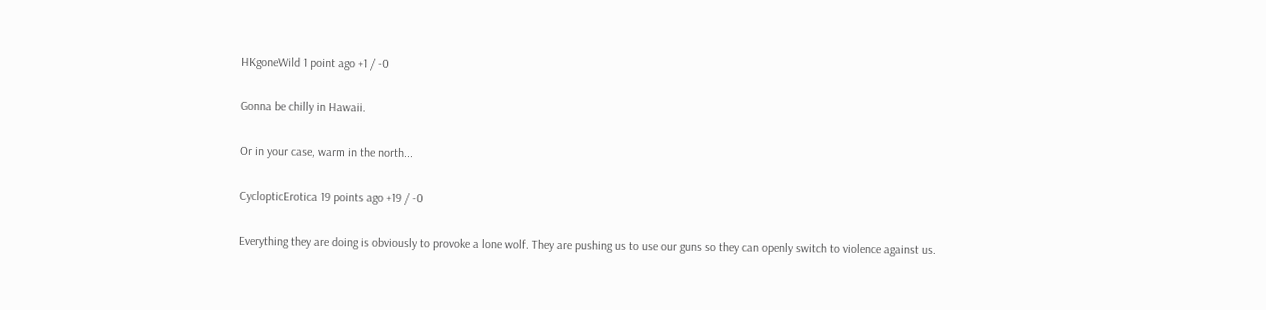HKgoneWild 1 point ago +1 / -0

Gonna be chilly in Hawaii.

Or in your case, warm in the north...

CyclopticErotica 19 points ago +19 / -0

Everything they are doing is obviously to provoke a lone wolf. They are pushing us to use our guns so they can openly switch to violence against us.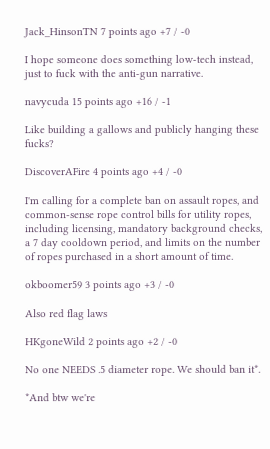Jack_HinsonTN 7 points ago +7 / -0

I hope someone does something low-tech instead, just to fuck with the anti-gun narrative.

navycuda 15 points ago +16 / -1

Like building a gallows and publicly hanging these fucks?

DiscoverAFire 4 points ago +4 / -0

I'm calling for a complete ban on assault ropes, and common-sense rope control bills for utility ropes, including licensing, mandatory background checks, a 7 day cooldown period, and limits on the number of ropes purchased in a short amount of time.

okboomer59 3 points ago +3 / -0

Also red flag laws

HKgoneWild 2 points ago +2 / -0

No one NEEDS .5 diameter rope. We should ban it*.

*And btw we're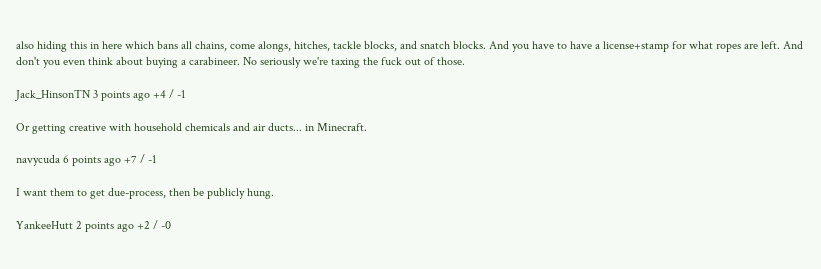also hiding this in here which bans all chains, come alongs, hitches, tackle blocks, and snatch blocks. And you have to have a license+stamp for what ropes are left. And don't you even think about buying a carabineer. No seriously we're taxing the fuck out of those.

Jack_HinsonTN 3 points ago +4 / -1

Or getting creative with household chemicals and air ducts... in Minecraft.

navycuda 6 points ago +7 / -1

I want them to get due-process, then be publicly hung.

YankeeHutt 2 points ago +2 / -0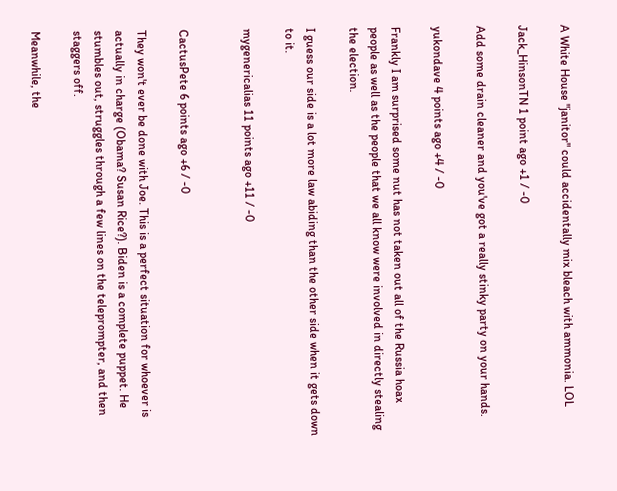A White House "janitor" could accidentally mix bleach with ammonia. LOL

Jack_HinsonTN 1 point ago +1 / -0

Add some drain cleaner and you've got a really stinky party on your hands.

yukondave 4 points ago +4 / -0

Frankly I am surprised some nut has not taken out all of the Russia hoax people as well as the people that we all know were involved in directly stealing the election.

I guess our side is a lot more law abiding than the other side when it gets down to it.

mygenericalias 11 points ago +11 / -0


CactusPete 6 points ago +6 / -0

They won't ever be done with Joe. This is a perfect situation for whoever is actually in charge (Obama? Susan Rice?). Biden is a complete puppet. He stumbles out, struggles through a few lines on the teleprompter, and then staggers off.

Meanwhile, the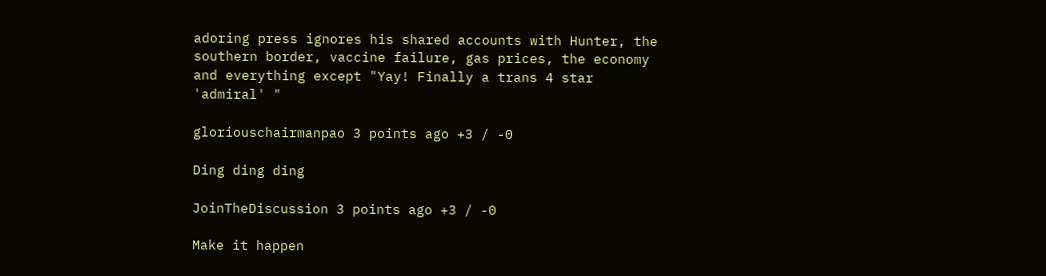adoring press ignores his shared accounts with Hunter, the southern border, vaccine failure, gas prices, the economy and everything except "Yay! Finally a trans 4 star 'admiral' "

gloriouschairmanpao 3 points ago +3 / -0

Ding ding ding

JoinTheDiscussion 3 points ago +3 / -0

Make it happen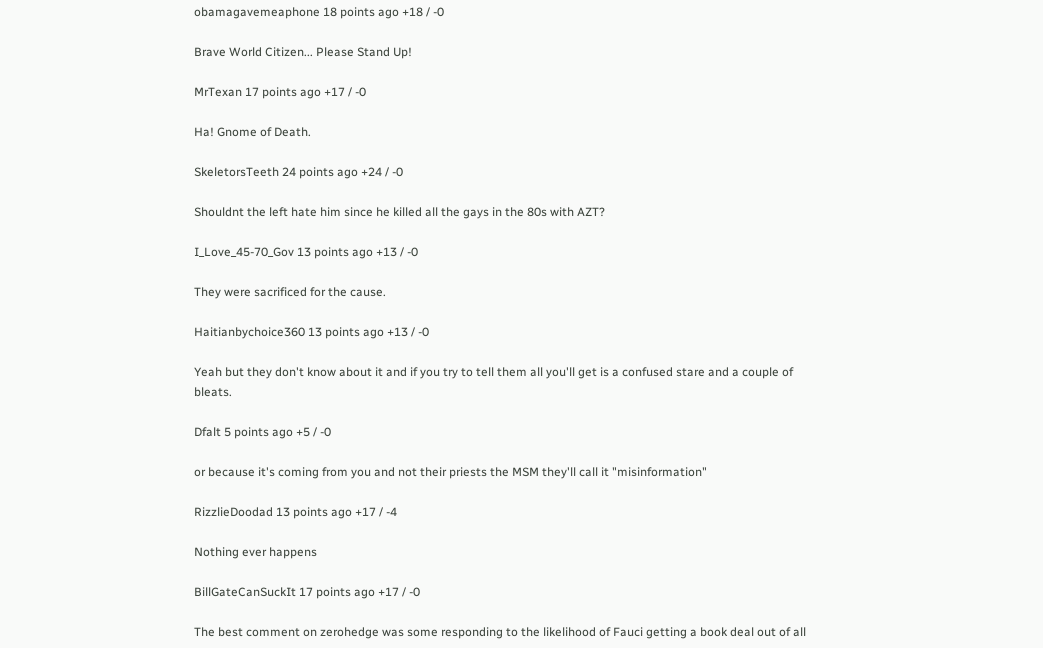obamagavemeaphone 18 points ago +18 / -0

Brave World Citizen... Please Stand Up!

MrTexan 17 points ago +17 / -0

Ha! Gnome of Death.

SkeletorsTeeth 24 points ago +24 / -0

Shouldnt the left hate him since he killed all the gays in the 80s with AZT?

I_Love_45-70_Gov 13 points ago +13 / -0

They were sacrificed for the cause.

Haitianbychoice360 13 points ago +13 / -0

Yeah but they don't know about it and if you try to tell them all you'll get is a confused stare and a couple of bleats.

Dfalt 5 points ago +5 / -0

or because it's coming from you and not their priests the MSM they'll call it "misinformation"

RizzlieDoodad 13 points ago +17 / -4

Nothing ever happens

BillGateCanSuckIt 17 points ago +17 / -0

The best comment on zerohedge was some responding to the likelihood of Fauci getting a book deal out of all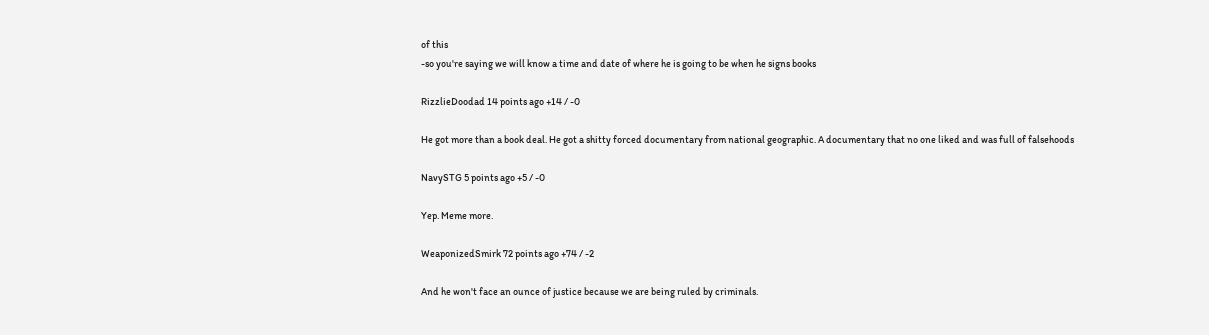of this
-so you're saying we will know a time and date of where he is going to be when he signs books

RizzlieDoodad 14 points ago +14 / -0

He got more than a book deal. He got a shitty forced documentary from national geographic. A documentary that no one liked and was full of falsehoods

NavySTG 5 points ago +5 / -0

Yep. Meme more.

WeaponizedSmirk 72 points ago +74 / -2

And he won't face an ounce of justice because we are being ruled by criminals.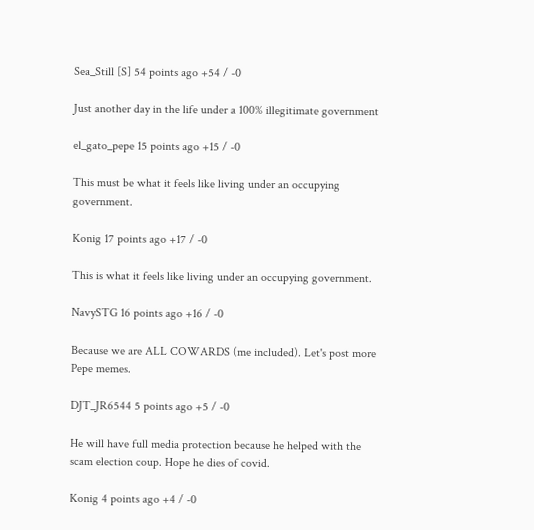Sea_Still [S] 54 points ago +54 / -0

Just another day in the life under a 100% illegitimate government

el_gato_pepe 15 points ago +15 / -0

This must be what it feels like living under an occupying government.

Konig 17 points ago +17 / -0

This is what it feels like living under an occupying government.

NavySTG 16 points ago +16 / -0

Because we are ALL COWARDS (me included). Let's post more Pepe memes.

DJT_JR6544 5 points ago +5 / -0

He will have full media protection because he helped with the scam election coup. Hope he dies of covid.

Konig 4 points ago +4 / -0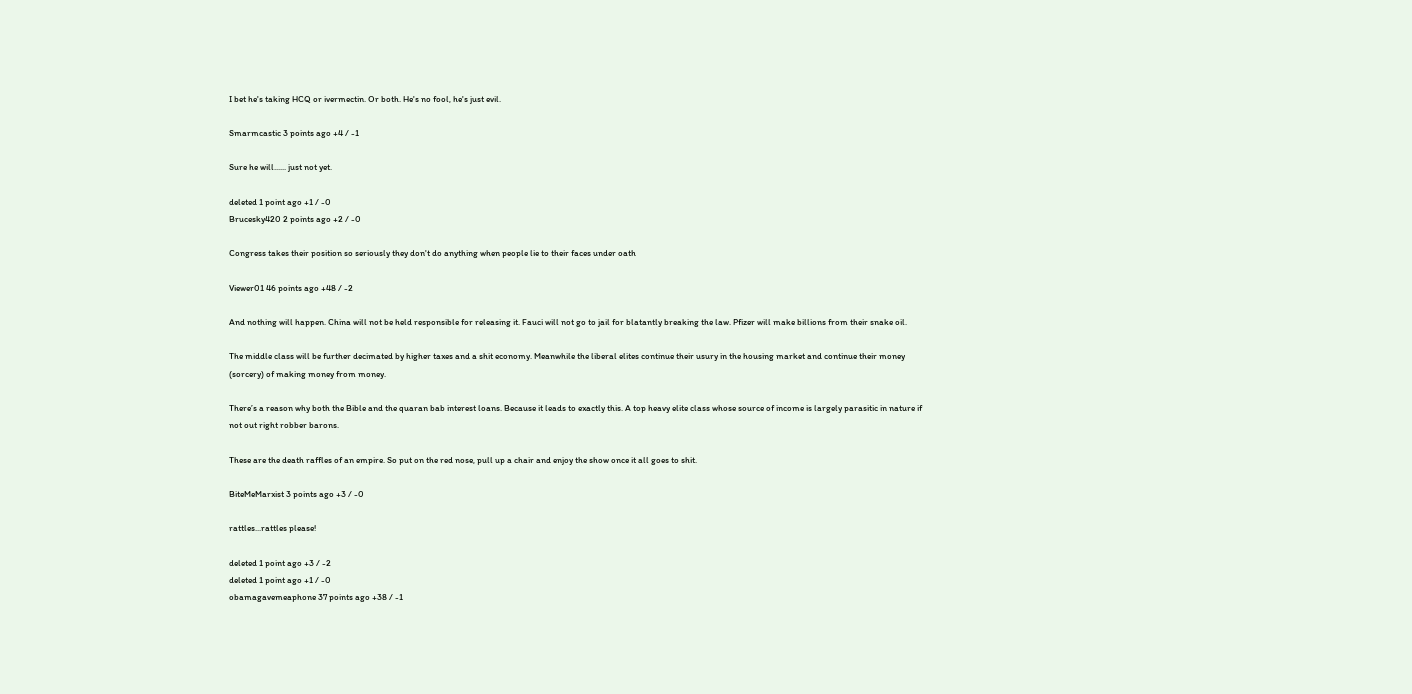I bet he's taking HCQ or ivermectin. Or both. He's no fool, he's just evil.

Smarmcastic 3 points ago +4 / -1

Sure he will...... just not yet.

deleted 1 point ago +1 / -0
Brucesky420 2 points ago +2 / -0

Congress takes their position so seriously they don't do anything when people lie to their faces under oath

Viewer01 46 points ago +48 / -2

And nothing will happen. China will not be held responsible for releasing it. Fauci will not go to jail for blatantly breaking the law. Pfizer will make billions from their snake oil.

The middle class will be further decimated by higher taxes and a shit economy. Meanwhile the liberal elites continue their usury in the housing market and continue their money (sorcery) of making money from money.

There’s a reason why both the Bible and the quaran bab interest loans. Because it leads to exactly this. A top heavy elite class whose source of income is largely parasitic in nature if not out right robber barons.

These are the death raffles of an empire. So put on the red nose, pull up a chair and enjoy the show once it all goes to shit.

BiteMeMarxist 3 points ago +3 / -0

rattles...rattles please!

deleted 1 point ago +3 / -2
deleted 1 point ago +1 / -0
obamagavemeaphone 37 points ago +38 / -1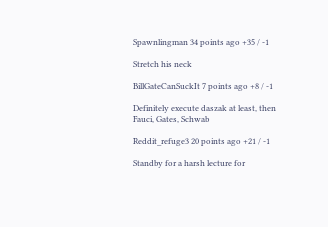Spawnlingman 34 points ago +35 / -1

Stretch his neck

BillGateCanSuckIt 7 points ago +8 / -1

Definitely execute daszak at least, then Fauci, Gates, Schwab

Reddit_refuge3 20 points ago +21 / -1

Standby for a harsh lecture for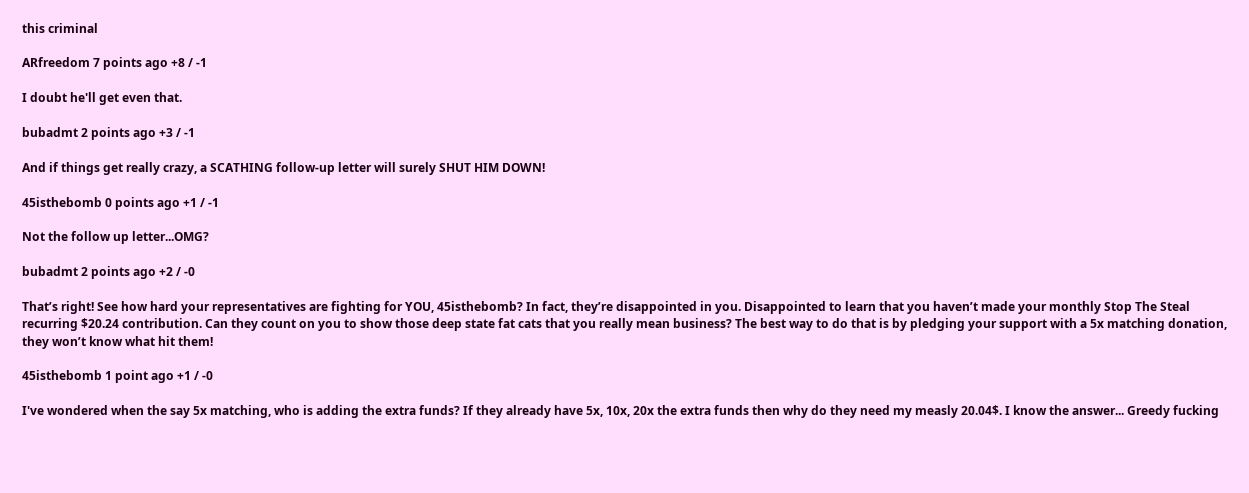this criminal

ARfreedom 7 points ago +8 / -1

I doubt he'll get even that.

bubadmt 2 points ago +3 / -1

And if things get really crazy, a SCATHING follow-up letter will surely SHUT HIM DOWN!

45isthebomb 0 points ago +1 / -1

Not the follow up letter...OMG?

bubadmt 2 points ago +2 / -0

That’s right! See how hard your representatives are fighting for YOU, 45isthebomb? In fact, they’re disappointed in you. Disappointed to learn that you haven’t made your monthly Stop The Steal recurring $20.24 contribution. Can they count on you to show those deep state fat cats that you really mean business? The best way to do that is by pledging your support with a 5x matching donation, they won’t know what hit them!

45isthebomb 1 point ago +1 / -0

I've wondered when the say 5x matching, who is adding the extra funds? If they already have 5x, 10x, 20x the extra funds then why do they need my measly 20.04$. I know the answer... Greedy fucking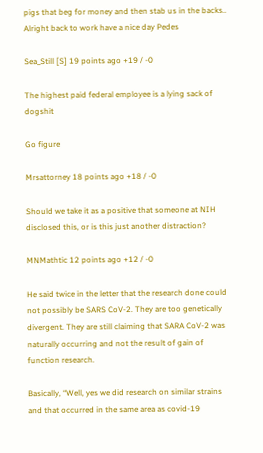pigs that beg for money and then stab us in the backs.. Alright back to work have a nice day Pedes

Sea_Still [S] 19 points ago +19 / -0

The highest paid federal employee is a lying sack of dogshit

Go figure

Mrsattorney 18 points ago +18 / -0

Should we take it as a positive that someone at NIH disclosed this, or is this just another distraction?

MNMathtic 12 points ago +12 / -0

He said twice in the letter that the research done could not possibly be SARS CoV-2. They are too genetically divergent. They are still claiming that SARA CoV-2 was naturally occurring and not the result of gain of function research.

Basically, “Well, yes we did research on similar strains and that occurred in the same area as covid-19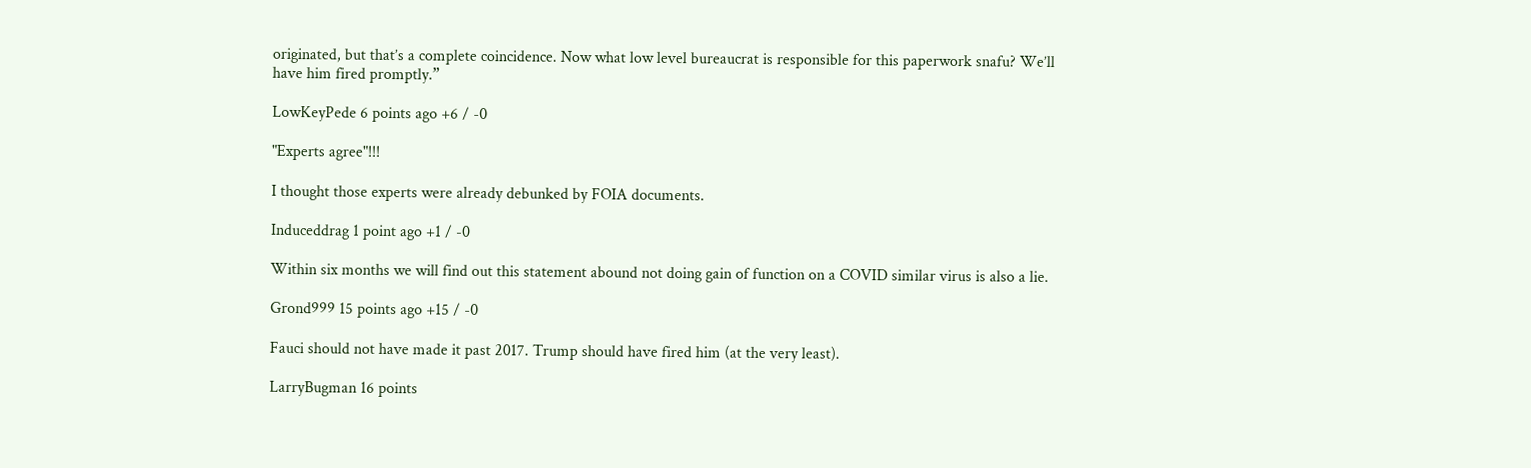originated, but that’s a complete coincidence. Now what low level bureaucrat is responsible for this paperwork snafu? We’ll have him fired promptly.”

LowKeyPede 6 points ago +6 / -0

"Experts agree"!!!

I thought those experts were already debunked by FOIA documents.

Induceddrag 1 point ago +1 / -0

Within six months we will find out this statement abound not doing gain of function on a COVID similar virus is also a lie.

Grond999 15 points ago +15 / -0

Fauci should not have made it past 2017. Trump should have fired him (at the very least).

LarryBugman 16 points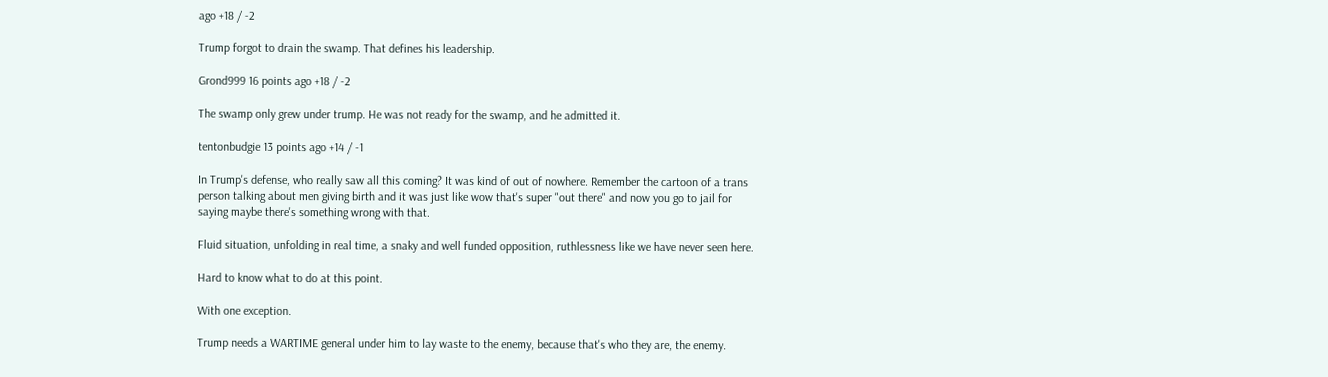ago +18 / -2

Trump forgot to drain the swamp. That defines his leadership.

Grond999 16 points ago +18 / -2

The swamp only grew under trump. He was not ready for the swamp, and he admitted it.

tentonbudgie 13 points ago +14 / -1

In Trump's defense, who really saw all this coming? It was kind of out of nowhere. Remember the cartoon of a trans person talking about men giving birth and it was just like wow that's super "out there" and now you go to jail for saying maybe there's something wrong with that.

Fluid situation, unfolding in real time, a snaky and well funded opposition, ruthlessness like we have never seen here.

Hard to know what to do at this point.

With one exception.

Trump needs a WARTIME general under him to lay waste to the enemy, because that's who they are, the enemy.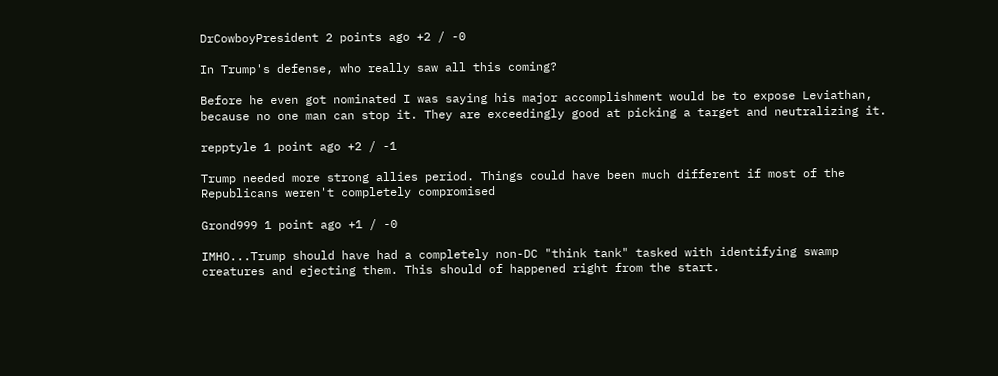DrCowboyPresident 2 points ago +2 / -0

In Trump's defense, who really saw all this coming?

Before he even got nominated I was saying his major accomplishment would be to expose Leviathan, because no one man can stop it. They are exceedingly good at picking a target and neutralizing it.

repptyle 1 point ago +2 / -1

Trump needed more strong allies period. Things could have been much different if most of the Republicans weren't completely compromised

Grond999 1 point ago +1 / -0

IMHO...Trump should have had a completely non-DC "think tank" tasked with identifying swamp creatures and ejecting them. This should of happened right from the start.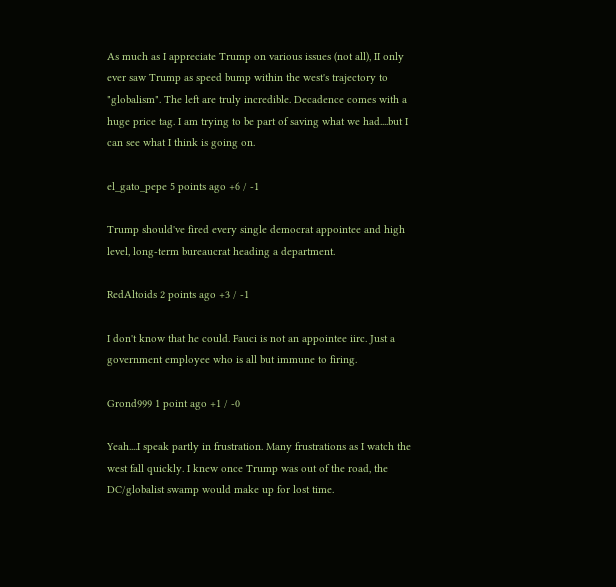As much as I appreciate Trump on various issues (not all), II only ever saw Trump as speed bump within the west's trajectory to "globalism". The left are truly incredible. Decadence comes with a huge price tag. I am trying to be part of saving what we had....but I can see what I think is going on.

el_gato_pepe 5 points ago +6 / -1

Trump should've fired every single democrat appointee and high level, long-term bureaucrat heading a department.

RedAltoids 2 points ago +3 / -1

I don't know that he could. Fauci is not an appointee iirc. Just a government employee who is all but immune to firing.

Grond999 1 point ago +1 / -0

Yeah....I speak partly in frustration. Many frustrations as I watch the west fall quickly. I knew once Trump was out of the road, the DC/globalist swamp would make up for lost time.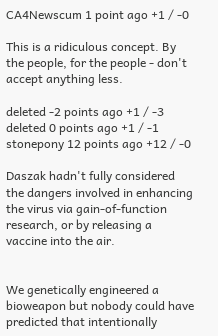CA4Newscum 1 point ago +1 / -0

This is a ridiculous concept. By the people, for the people - don't accept anything less.

deleted -2 points ago +1 / -3
deleted 0 points ago +1 / -1
stonepony 12 points ago +12 / -0

Daszak hadn't fully considered the dangers involved in enhancing the virus via gain-of-function research, or by releasing a vaccine into the air.


We genetically engineered a bioweapon but nobody could have predicted that intentionally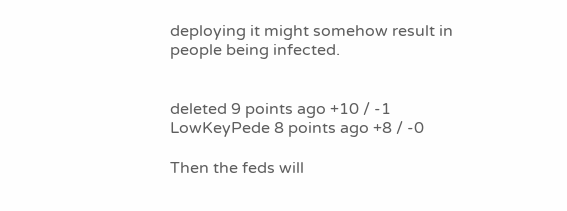deploying it might somehow result in people being infected.


deleted 9 points ago +10 / -1
LowKeyPede 8 points ago +8 / -0

Then the feds will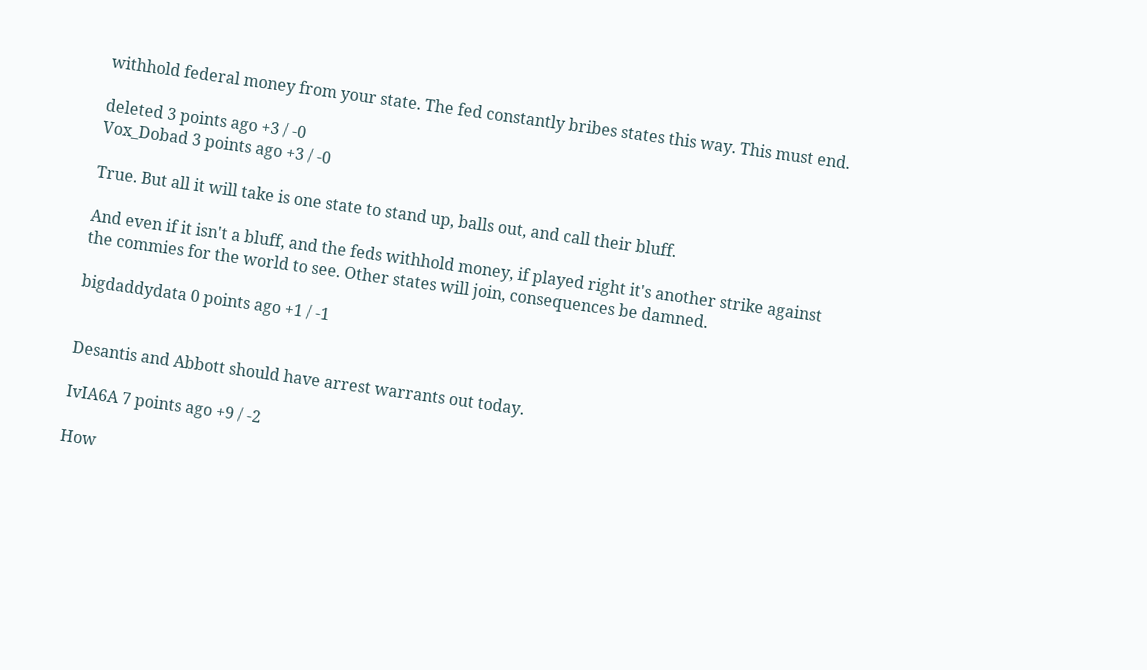withhold federal money from your state. The fed constantly bribes states this way. This must end.

deleted 3 points ago +3 / -0
Vox_Dobad 3 points ago +3 / -0

True. But all it will take is one state to stand up, balls out, and call their bluff.

And even if it isn't a bluff, and the feds withhold money, if played right it's another strike against the commies for the world to see. Other states will join, consequences be damned.

bigdaddydata 0 points ago +1 / -1


Desantis and Abbott should have arrest warrants out today.

IvIA6A 7 points ago +9 / -2

How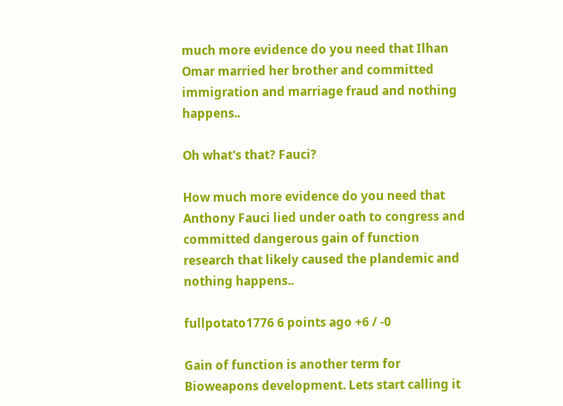much more evidence do you need that Ilhan Omar married her brother and committed immigration and marriage fraud and nothing happens..

Oh what's that? Fauci?

How much more evidence do you need that Anthony Fauci lied under oath to congress and committed dangerous gain of function research that likely caused the plandemic and nothing happens..

fullpotato1776 6 points ago +6 / -0

Gain of function is another term for Bioweapons development. Lets start calling it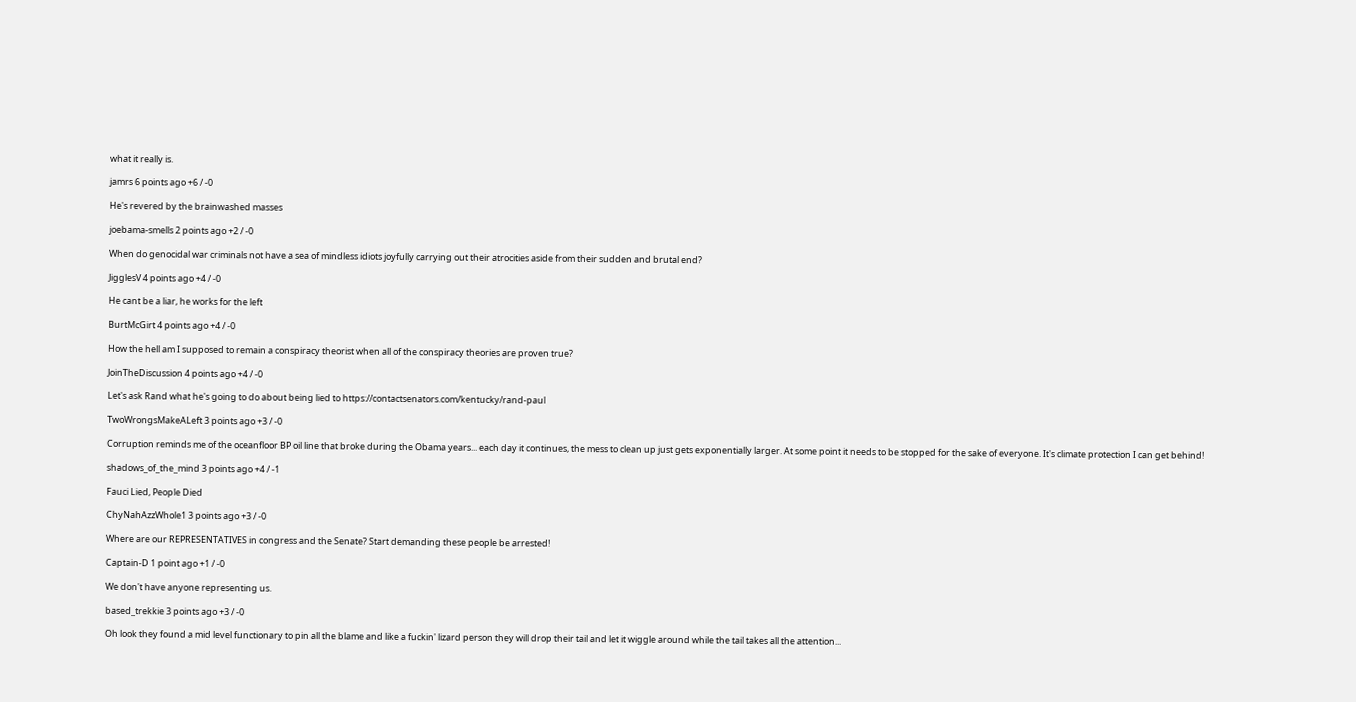what it really is.

jamrs 6 points ago +6 / -0

He's revered by the brainwashed masses

joebama-smells 2 points ago +2 / -0

When do genocidal war criminals not have a sea of mindless idiots joyfully carrying out their atrocities aside from their sudden and brutal end?

JigglesV 4 points ago +4 / -0

He cant be a liar, he works for the left

BurtMcGirt 4 points ago +4 / -0

How the hell am I supposed to remain a conspiracy theorist when all of the conspiracy theories are proven true?

JoinTheDiscussion 4 points ago +4 / -0

Let's ask Rand what he's going to do about being lied to https://contactsenators.com/kentucky/rand-paul

TwoWrongsMakeALeft 3 points ago +3 / -0

Corruption reminds me of the oceanfloor BP oil line that broke during the Obama years... each day it continues, the mess to clean up just gets exponentially larger. At some point it needs to be stopped for the sake of everyone. It's climate protection I can get behind!

shadows_of_the_mind 3 points ago +4 / -1

Fauci Lied, People Died

ChyNahAzzWhole1 3 points ago +3 / -0

Where are our REPRESENTATIVES in congress and the Senate? Start demanding these people be arrested!

Captain-D 1 point ago +1 / -0

We don't have anyone representing us.

based_trekkie 3 points ago +3 / -0

Oh look they found a mid level functionary to pin all the blame and like a fuckin' lizard person they will drop their tail and let it wiggle around while the tail takes all the attention...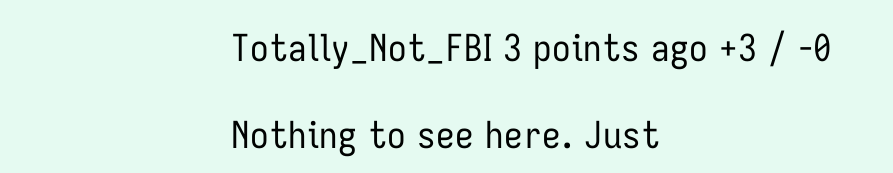Totally_Not_FBI 3 points ago +3 / -0

Nothing to see here. Just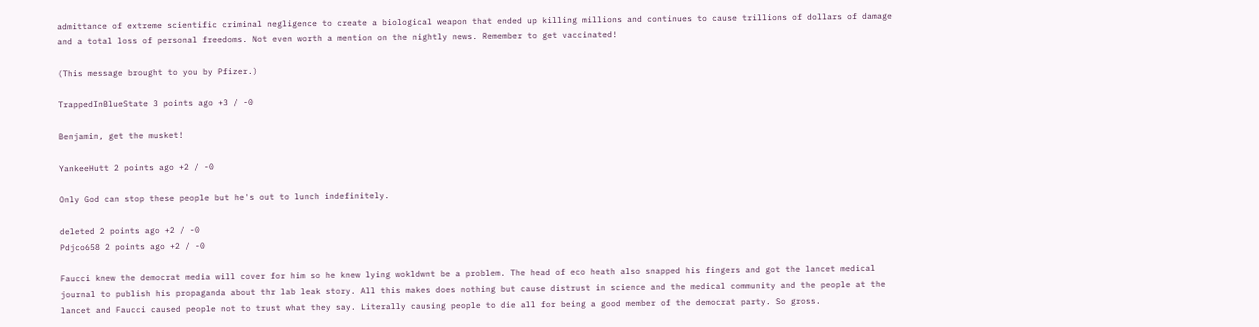admittance of extreme scientific criminal negligence to create a biological weapon that ended up killing millions and continues to cause trillions of dollars of damage and a total loss of personal freedoms. Not even worth a mention on the nightly news. Remember to get vaccinated!

(This message brought to you by Pfizer.)

TrappedInBlueState 3 points ago +3 / -0

Benjamin, get the musket!

YankeeHutt 2 points ago +2 / -0

Only God can stop these people but he's out to lunch indefinitely.

deleted 2 points ago +2 / -0
Pdjco658 2 points ago +2 / -0

Faucci knew the democrat media will cover for him so he knew lying wokldwnt be a problem. The head of eco heath also snapped his fingers and got the lancet medical journal to publish his propaganda about thr lab leak story. All this makes does nothing but cause distrust in science and the medical community and the people at the lancet and Faucci caused people not to trust what they say. Literally causing people to die all for being a good member of the democrat party. So gross.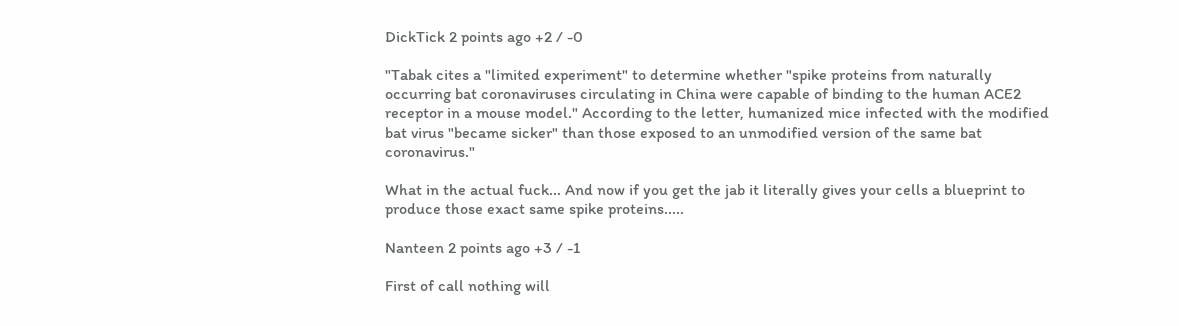DickTick 2 points ago +2 / -0

"Tabak cites a "limited experiment" to determine whether "spike proteins from naturally occurring bat coronaviruses circulating in China were capable of binding to the human ACE2 receptor in a mouse model." According to the letter, humanized mice infected with the modified bat virus "became sicker" than those exposed to an unmodified version of the same bat coronavirus."

What in the actual fuck... And now if you get the jab it literally gives your cells a blueprint to produce those exact same spike proteins.....

Nanteen 2 points ago +3 / -1

First of call nothing will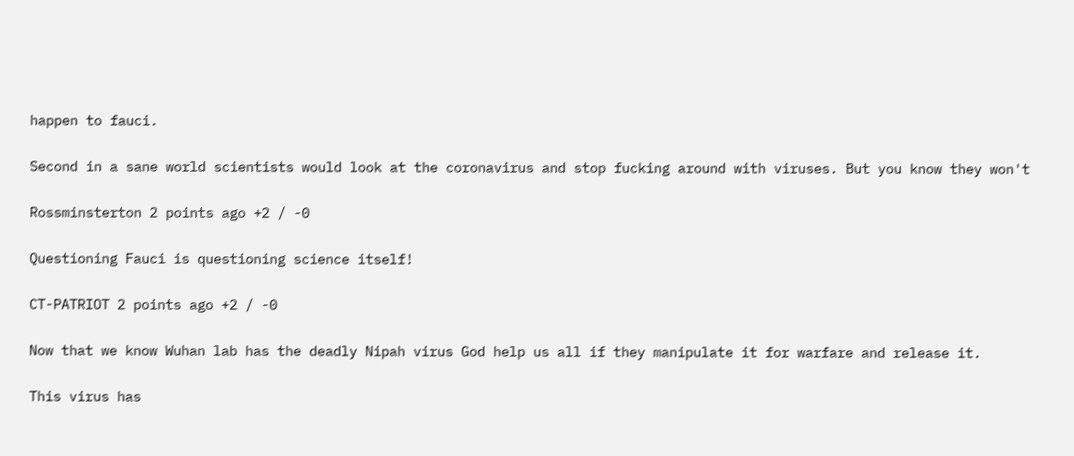happen to fauci.

Second in a sane world scientists would look at the coronavirus and stop fucking around with viruses. But you know they won't

Rossminsterton 2 points ago +2 / -0

Questioning Fauci is questioning science itself!

CT-PATRIOT 2 points ago +2 / -0

Now that we know Wuhan lab has the deadly Nipah virus God help us all if they manipulate it for warfare and release it.

This virus has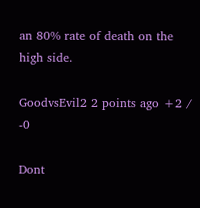an 80% rate of death on the high side.

GoodvsEvil2 2 points ago +2 / -0

Dont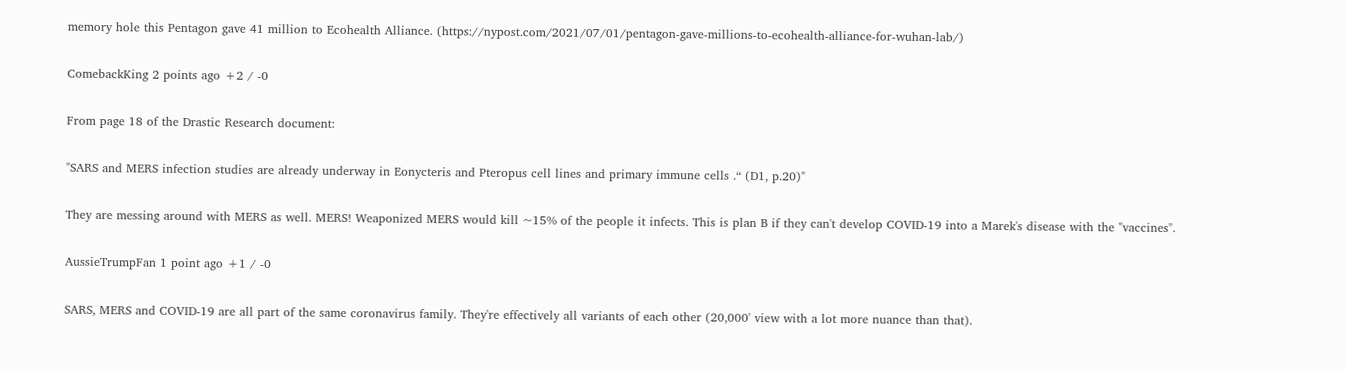memory hole this Pentagon gave 41 million to Ecohealth Alliance. (https://nypost.com/2021/07/01/pentagon-gave-millions-to-ecohealth-alliance-for-wuhan-lab/)

ComebackKing 2 points ago +2 / -0

From page 18 of the Drastic Research document:

"SARS and MERS infection studies are already underway in Eonycteris and Pteropus cell lines and primary immune cells .“ (D1, p.20)"

They are messing around with MERS as well. MERS! Weaponized MERS would kill ~15% of the people it infects. This is plan B if they can't develop COVID-19 into a Marek's disease with the "vaccines".

AussieTrumpFan 1 point ago +1 / -0

SARS, MERS and COVID-19 are all part of the same coronavirus family. They're effectively all variants of each other (20,000' view with a lot more nuance than that).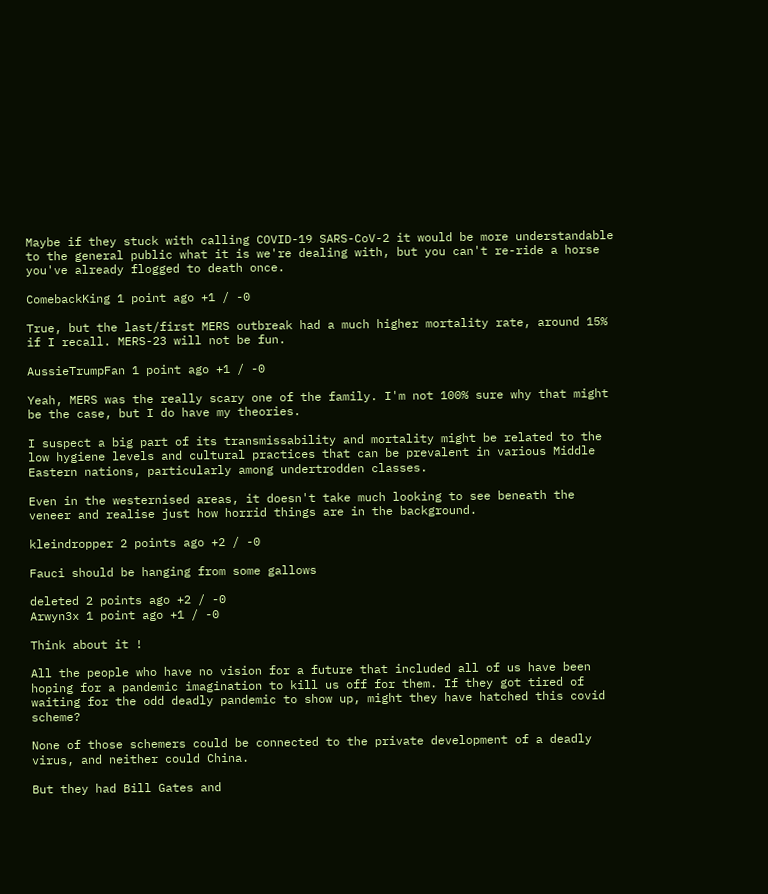Maybe if they stuck with calling COVID-19 SARS-CoV-2 it would be more understandable to the general public what it is we're dealing with, but you can't re-ride a horse you've already flogged to death once.

ComebackKing 1 point ago +1 / -0

True, but the last/first MERS outbreak had a much higher mortality rate, around 15% if I recall. MERS-23 will not be fun.

AussieTrumpFan 1 point ago +1 / -0

Yeah, MERS was the really scary one of the family. I'm not 100% sure why that might be the case, but I do have my theories.

I suspect a big part of its transmissability and mortality might be related to the low hygiene levels and cultural practices that can be prevalent in various Middle Eastern nations, particularly among undertrodden classes.

Even in the westernised areas, it doesn't take much looking to see beneath the veneer and realise just how horrid things are in the background.

kleindropper 2 points ago +2 / -0

Fauci should be hanging from some gallows

deleted 2 points ago +2 / -0
Arwyn3x 1 point ago +1 / -0

Think about it !

All the people who have no vision for a future that included all of us have been hoping for a pandemic imagination to kill us off for them. If they got tired of waiting for the odd deadly pandemic to show up, might they have hatched this covid scheme?

None of those schemers could be connected to the private development of a deadly virus, and neither could China.

But they had Bill Gates and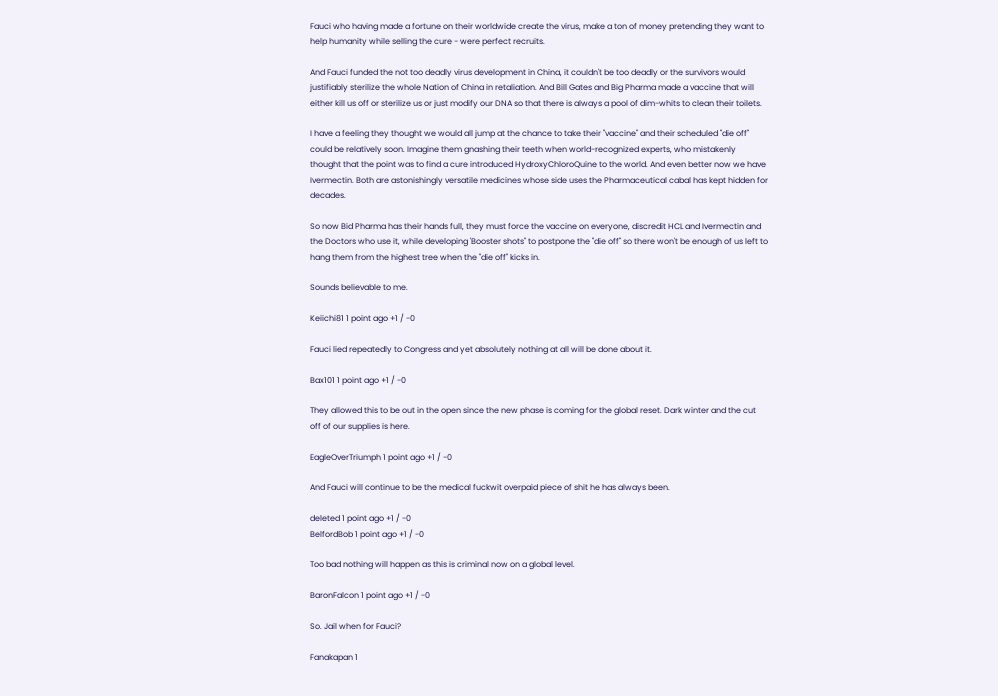Fauci who having made a fortune on their worldwide create the virus, make a ton of money pretending they want to help humanity while selling the cure - were perfect recruits.

And Fauci funded the not too deadly virus development in China, it couldn't be too deadly or the survivors would justifiably sterilize the whole Nation of China in retaliation. And Bill Gates and Big Pharma made a vaccine that will either kill us off or sterilize us or just modify our DNA so that there is always a pool of dim-whits to clean their toilets.

I have a feeling they thought we would all jump at the chance to take their "vaccine" and their scheduled "die off" could be relatively soon. Imagine them gnashing their teeth when world-recognized experts, who mistakenly thought that the point was to find a cure introduced HydroxyChloroQuine to the world. And even better now we have Ivermectin. Both are astonishingly versatile medicines whose side uses the Pharmaceutical cabal has kept hidden for decades.

So now Bid Pharma has their hands full, they must force the vaccine on everyone, discredit HCL and Ivermectin and the Doctors who use it, while developing 'Booster shots" to postpone the "die off" so there won't be enough of us left to hang them from the highest tree when the "die off" kicks in.

Sounds believable to me.

Keiichi81 1 point ago +1 / -0

Fauci lied repeatedly to Congress and yet absolutely nothing at all will be done about it.

Bax101 1 point ago +1 / -0

They allowed this to be out in the open since the new phase is coming for the global reset. Dark winter and the cut off of our supplies is here.

EagleOverTriumph 1 point ago +1 / -0

And Fauci will continue to be the medical fuckwit overpaid piece of shit he has always been.

deleted 1 point ago +1 / -0
BelfordBob 1 point ago +1 / -0

Too bad nothing will happen as this is criminal now on a global level.

BaronFalcon 1 point ago +1 / -0

So. Jail when for Fauci?

Fanakapan 1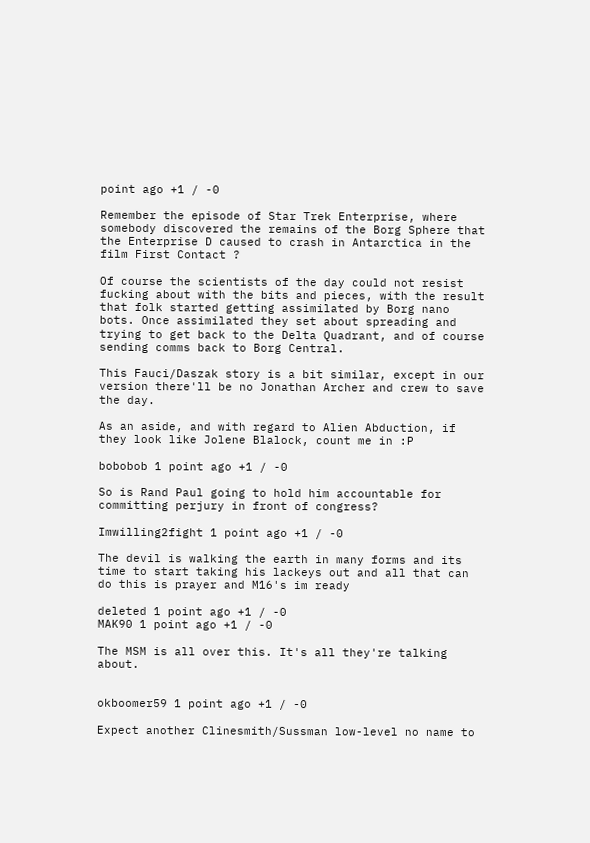point ago +1 / -0

Remember the episode of Star Trek Enterprise, where somebody discovered the remains of the Borg Sphere that the Enterprise D caused to crash in Antarctica in the film First Contact ?

Of course the scientists of the day could not resist fucking about with the bits and pieces, with the result that folk started getting assimilated by Borg nano bots. Once assimilated they set about spreading and trying to get back to the Delta Quadrant, and of course sending comms back to Borg Central.

This Fauci/Daszak story is a bit similar, except in our version there'll be no Jonathan Archer and crew to save the day.

As an aside, and with regard to Alien Abduction, if they look like Jolene Blalock, count me in :P

bobobob 1 point ago +1 / -0

So is Rand Paul going to hold him accountable for committing perjury in front of congress?

Imwilling2fight 1 point ago +1 / -0

The devil is walking the earth in many forms and its time to start taking his lackeys out and all that can do this is prayer and M16's im ready

deleted 1 point ago +1 / -0
MAK90 1 point ago +1 / -0

The MSM is all over this. It's all they're talking about.


okboomer59 1 point ago +1 / -0

Expect another Clinesmith/Sussman low-level no name to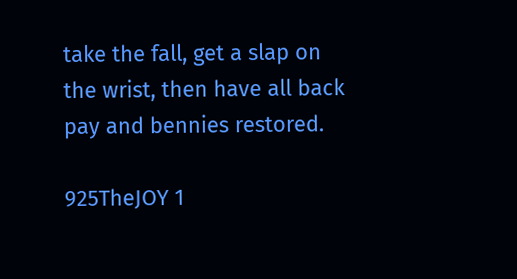take the fall, get a slap on the wrist, then have all back pay and bennies restored.

925TheJOY 1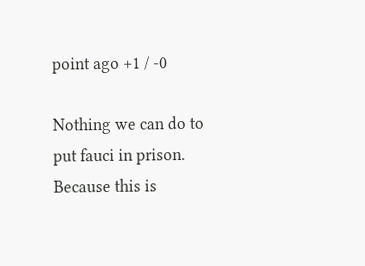point ago +1 / -0

Nothing we can do to put fauci in prison. Because this is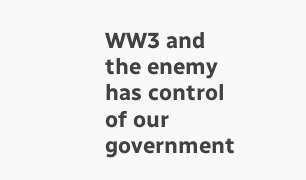WW3 and the enemy has control of our government